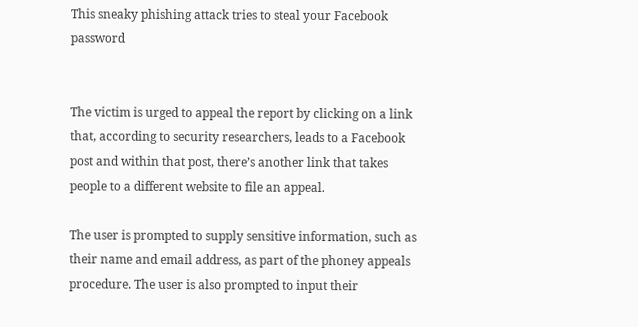This sneaky phishing attack tries to steal your Facebook password


The victim is urged to appeal the report by clicking on a link that, according to security researchers, leads to a Facebook post and within that post, there’s another link that takes people to a different website to file an appeal.

The user is prompted to supply sensitive information, such as their name and email address, as part of the phoney appeals procedure. The user is also prompted to input their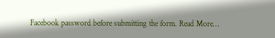Facebook password before submitting the form. Read More…